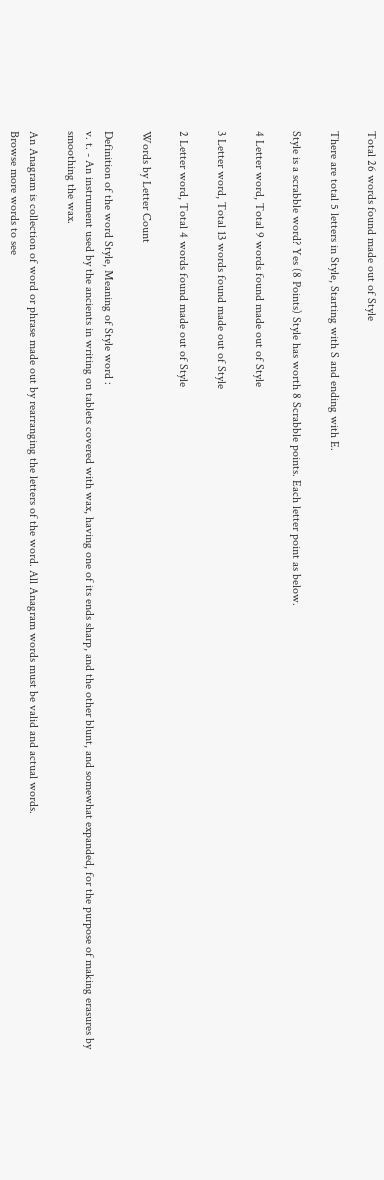Total 26 words found made out of Style

There are total 5 letters in Style, Starting with S and ending with E.

Style is a scrabble word? Yes (8 Points) Style has worth 8 Scrabble points. Each letter point as below.

4 Letter word, Total 9 words found made out of Style

3 Letter word, Total 13 words found made out of Style

2 Letter word, Total 4 words found made out of Style

Words by Letter Count

Definition of the word Style, Meaning of Style word :
v. t. - An instrument used by the ancients in writing on tablets covered with wax, having one of its ends sharp, and the other blunt, and somewhat expanded, for the purpose of making erasures by smoothing the wax.

An Anagram is collection of word or phrase made out by rearranging the letters of the word. All Anagram words must be valid and actual words.
Browse more words to see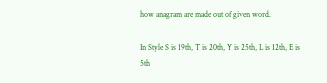how anagram are made out of given word.

In Style S is 19th, T is 20th, Y is 25th, L is 12th, E is 5th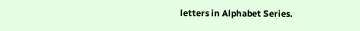letters in Alphabet Series.